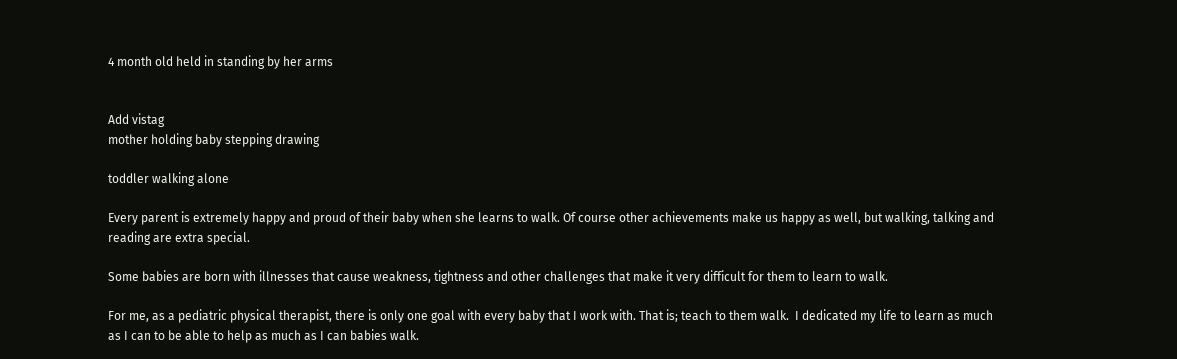4 month old held in standing by her arms


Add vistag
mother holding baby stepping drawing

toddler walking alone

Every parent is extremely happy and proud of their baby when she learns to walk. Of course other achievements make us happy as well, but walking, talking and reading are extra special.

Some babies are born with illnesses that cause weakness, tightness and other challenges that make it very difficult for them to learn to walk.

For me, as a pediatric physical therapist, there is only one goal with every baby that I work with. That is; teach to them walk.  I dedicated my life to learn as much as I can to be able to help as much as I can babies walk.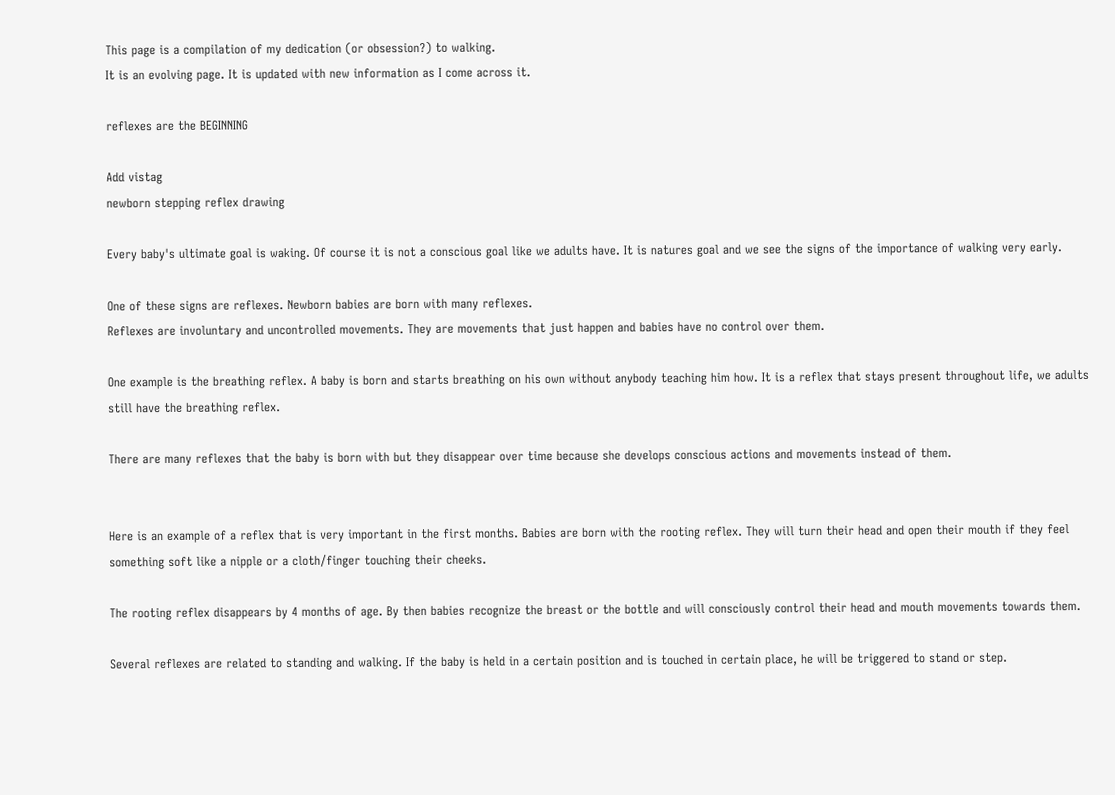This page is a compilation of my dedication (or obsession?) to walking.
It is an evolving page. It is updated with new information as I come across it.

reflexes are the BEGINNING

Add vistag
newborn stepping reflex drawing

Every baby's ultimate goal is waking. Of course it is not a conscious goal like we adults have. It is natures goal and we see the signs of the importance of walking very early.

One of these signs are reflexes. Newborn babies are born with many reflexes.
Reflexes are involuntary and uncontrolled movements. They are movements that just happen and babies have no control over them.

One example is the breathing reflex. A baby is born and starts breathing on his own without anybody teaching him how. It is a reflex that stays present throughout life, we adults still have the breathing reflex.

There are many reflexes that the baby is born with but they disappear over time because she develops conscious actions and movements instead of them.


Here is an example of a reflex that is very important in the first months. Babies are born with the rooting reflex. They will turn their head and open their mouth if they feel something soft like a nipple or a cloth/finger touching their cheeks.

The rooting reflex disappears by 4 months of age. By then babies recognize the breast or the bottle and will consciously control their head and mouth movements towards them.

Several reflexes are related to standing and walking. If the baby is held in a certain position and is touched in certain place, he will be triggered to stand or step.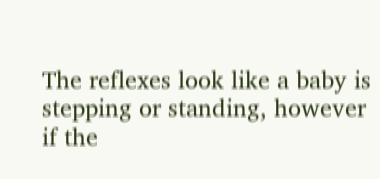The reflexes look like a baby is stepping or standing, however if the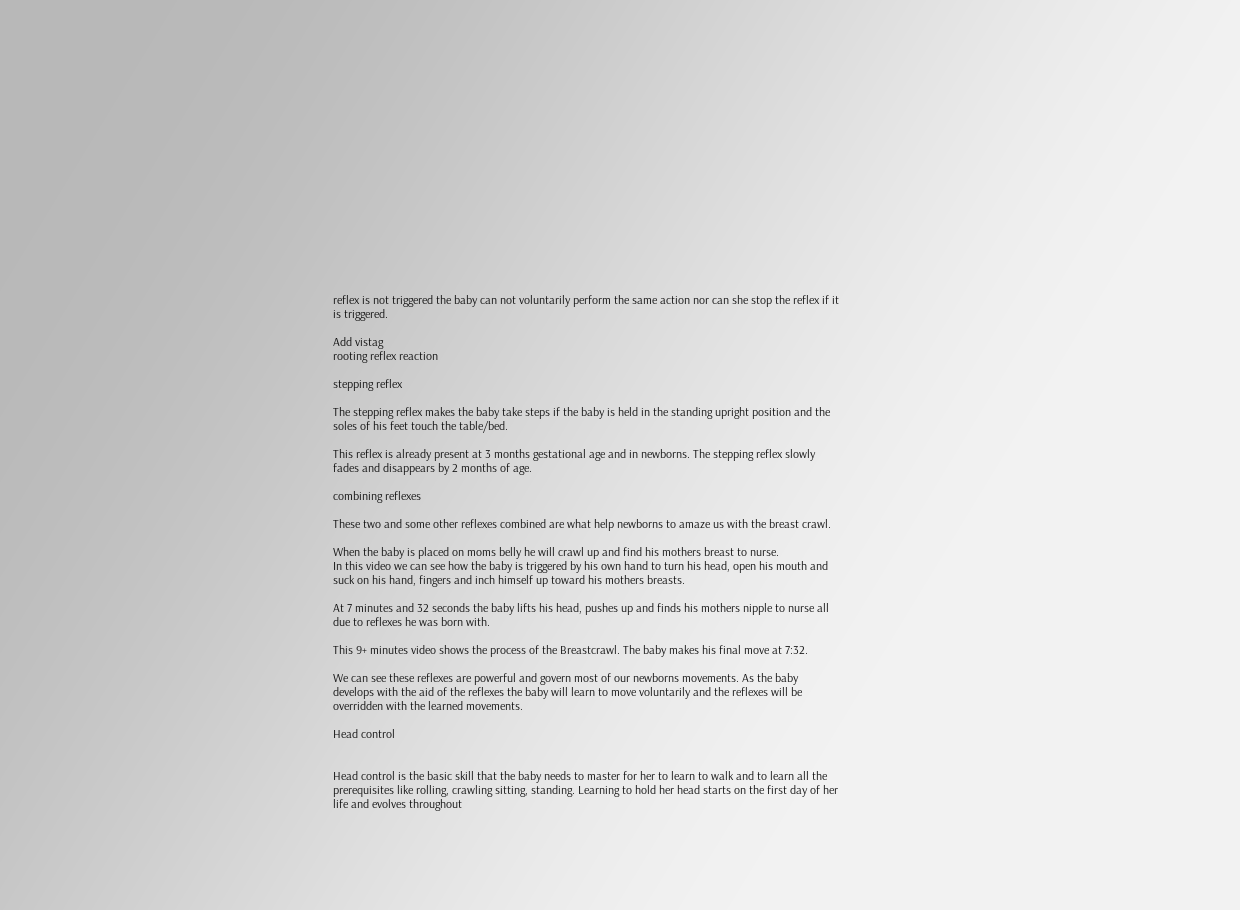reflex is not triggered the baby can not voluntarily perform the same action nor can she stop the reflex if it is triggered.

Add vistag
rooting reflex reaction

stepping reflex

The stepping reflex makes the baby take steps if the baby is held in the standing upright position and the soles of his feet touch the table/bed.

This reflex is already present at 3 months gestational age and in newborns. The stepping reflex slowly fades and disappears by 2 months of age.

combining reflexes

These two and some other reflexes combined are what help newborns to amaze us with the breast crawl.

When the baby is placed on moms belly he will crawl up and find his mothers breast to nurse.
In this video we can see how the baby is triggered by his own hand to turn his head, open his mouth and suck on his hand, fingers and inch himself up toward his mothers breasts.

At 7 minutes and 32 seconds the baby lifts his head, pushes up and finds his mothers nipple to nurse all due to reflexes he was born with.

This 9+ minutes video shows the process of the Breastcrawl. The baby makes his final move at 7:32.

We can see these reflexes are powerful and govern most of our newborns movements. As the baby develops with the aid of the reflexes the baby will learn to move voluntarily and the reflexes will be overridden with the learned movements.

Head control


Head control is the basic skill that the baby needs to master for her to learn to walk and to learn all the prerequisites like rolling, crawling sitting, standing. Learning to hold her head starts on the first day of her life and evolves throughout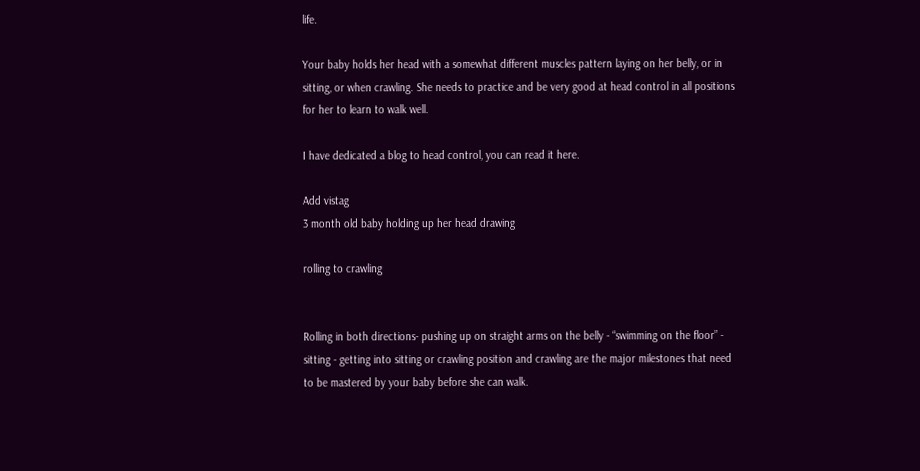life.

Your baby holds her head with a somewhat different muscles pattern laying on her belly, or in sitting, or when crawling. She needs to practice and be very good at head control in all positions for her to learn to walk well.

I have dedicated a blog to head control, you can read it here.

Add vistag
3 month old baby holding up her head drawing

rolling to crawling


Rolling in both directions- pushing up on straight arms on the belly - “swimming on the floor” - sitting - getting into sitting or crawling position and crawling are the major milestones that need to be mastered by your baby before she can walk.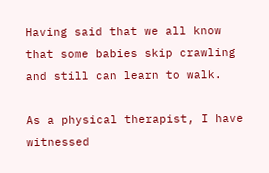Having said that we all know that some babies skip crawling and still can learn to walk.

As a physical therapist, I have witnessed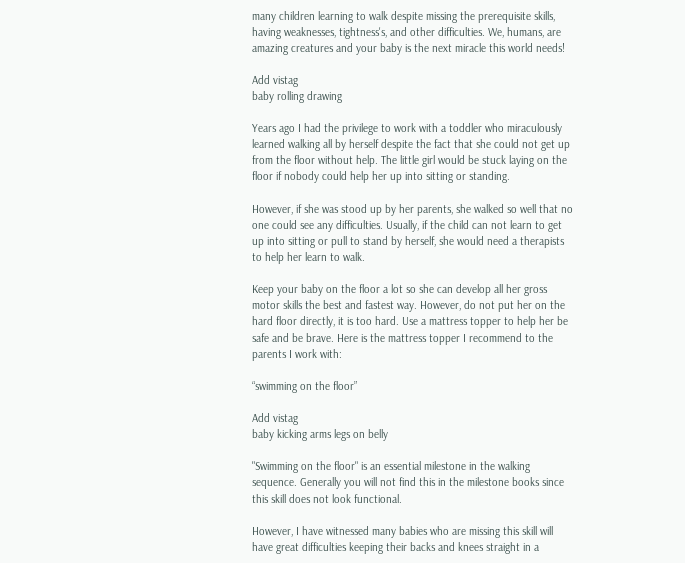many children learning to walk despite missing the prerequisite skills, having weaknesses, tightness's, and other difficulties. We, humans, are amazing creatures and your baby is the next miracle this world needs!

Add vistag
baby rolling drawing

Years ago I had the privilege to work with a toddler who miraculously learned walking all by herself despite the fact that she could not get up from the floor without help. The little girl would be stuck laying on the floor if nobody could help her up into sitting or standing.

However, if she was stood up by her parents, she walked so well that no one could see any difficulties. Usually, if the child can not learn to get up into sitting or pull to stand by herself, she would need a therapists to help her learn to walk.

Keep your baby on the floor a lot so she can develop all her gross motor skills the best and fastest way. However, do not put her on the hard floor directly, it is too hard. Use a mattress topper to help her be safe and be brave. Here is the mattress topper I recommend to the parents I work with:

“swimming on the floor”

Add vistag
baby kicking arms legs on belly

"Swimming on the floor" is an essential milestone in the walking sequence. Generally you will not find this in the milestone books since this skill does not look functional.

However, I have witnessed many babies who are missing this skill will have great difficulties keeping their backs and knees straight in a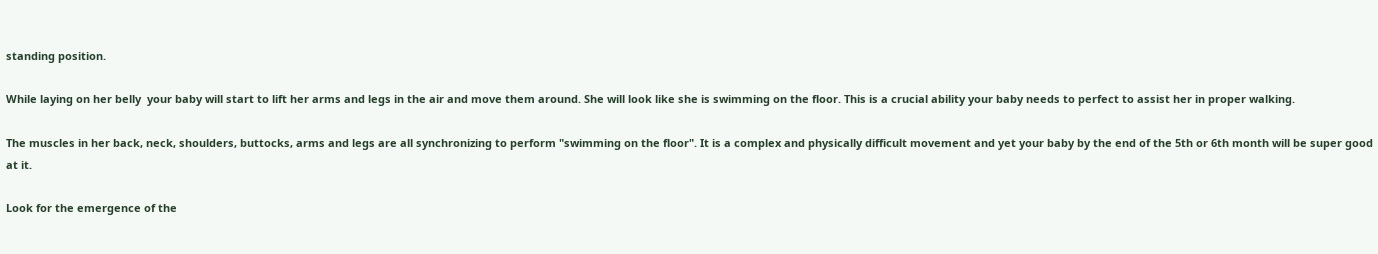standing position.

While laying on her belly  your baby will start to lift her arms and legs in the air and move them around. She will look like she is swimming on the floor. This is a crucial ability your baby needs to perfect to assist her in proper walking.

The muscles in her back, neck, shoulders, buttocks, arms and legs are all synchronizing to perform "swimming on the floor". It is a complex and physically difficult movement and yet your baby by the end of the 5th or 6th month will be super good at it.

Look for the emergence of the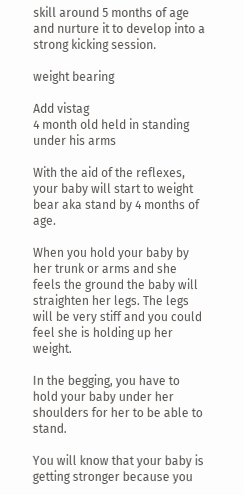skill around 5 months of age and nurture it to develop into a strong kicking session.

weight bearing

Add vistag
4 month old held in standing under his arms

With the aid of the reflexes, your baby will start to weight bear aka stand by 4 months of age.

When you hold your baby by her trunk or arms and she feels the ground the baby will straighten her legs. The legs will be very stiff and you could feel she is holding up her weight.

In the begging, you have to hold your baby under her shoulders for her to be able to stand.

You will know that your baby is getting stronger because you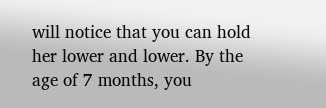will notice that you can hold her lower and lower. By the age of 7 months, you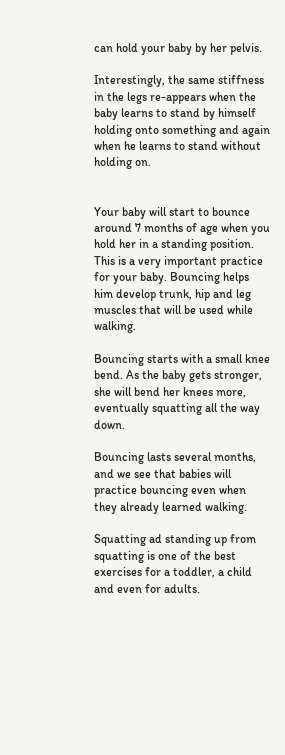can hold your baby by her pelvis.

Interestingly, the same stiffness in the legs re-appears when the baby learns to stand by himself holding onto something and again when he learns to stand without holding on.


Your baby will start to bounce around 7 months of age when you hold her in a standing position. This is a very important practice for your baby. Bouncing helps him develop trunk, hip and leg muscles that will be used while walking.

Bouncing starts with a small knee bend. As the baby gets stronger, she will bend her knees more, eventually squatting all the way down.

Bouncing lasts several months, and we see that babies will practice bouncing even when they already learned walking.

Squatting ad standing up from squatting is one of the best exercises for a toddler, a child and even for adults.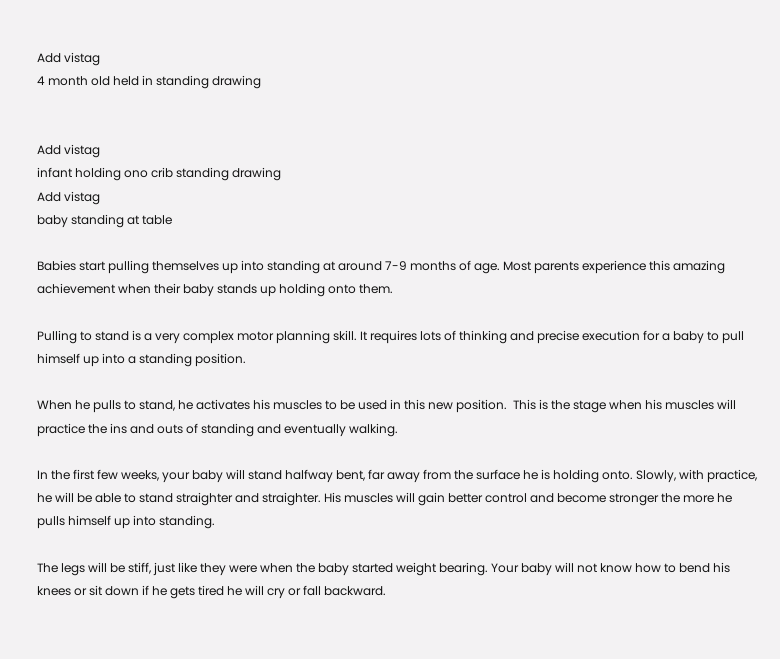Add vistag
4 month old held in standing drawing


Add vistag
infant holding ono crib standing drawing
Add vistag
baby standing at table

Babies start pulling themselves up into standing at around 7-9 months of age. Most parents experience this amazing achievement when their baby stands up holding onto them.

Pulling to stand is a very complex motor planning skill. It requires lots of thinking and precise execution for a baby to pull himself up into a standing position.

When he pulls to stand, he activates his muscles to be used in this new position.  This is the stage when his muscles will practice the ins and outs of standing and eventually walking.

In the first few weeks, your baby will stand halfway bent, far away from the surface he is holding onto. Slowly, with practice, he will be able to stand straighter and straighter. His muscles will gain better control and become stronger the more he pulls himself up into standing.

The legs will be stiff, just like they were when the baby started weight bearing. Your baby will not know how to bend his knees or sit down if he gets tired he will cry or fall backward.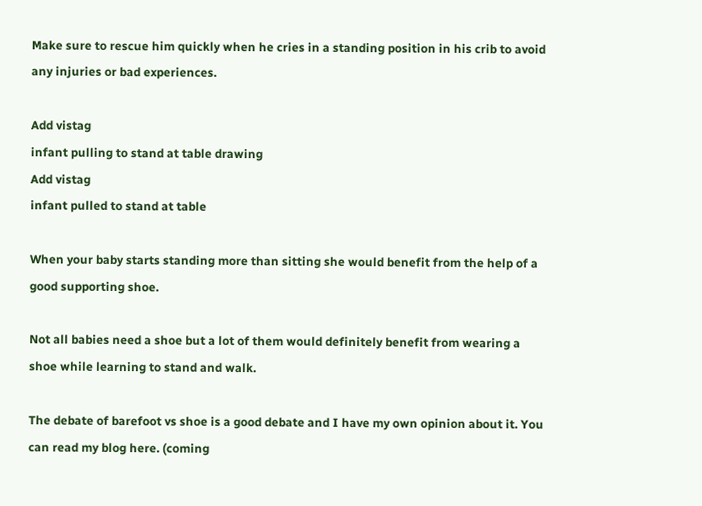Make sure to rescue him quickly when he cries in a standing position in his crib to avoid any injuries or bad experiences.

Add vistag
infant pulling to stand at table drawing
Add vistag
infant pulled to stand at table

When your baby starts standing more than sitting she would benefit from the help of a good supporting shoe.

Not all babies need a shoe but a lot of them would definitely benefit from wearing a shoe while learning to stand and walk.

The debate of barefoot vs shoe is a good debate and I have my own opinion about it. You can read my blog here. (coming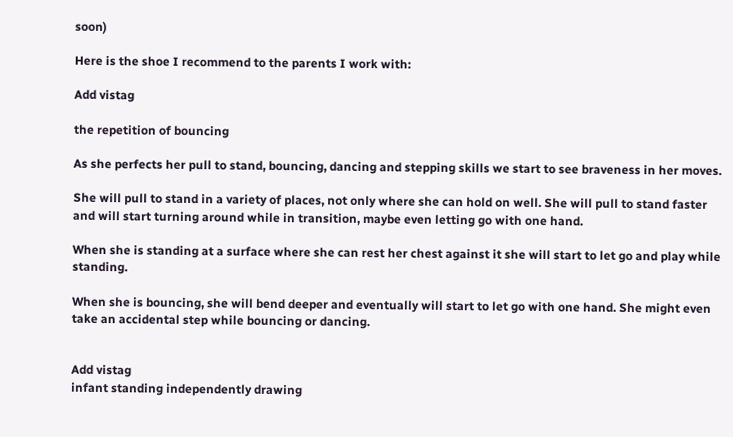soon)

Here is the shoe I recommend to the parents I work with:

Add vistag

the repetition of bouncing

As she perfects her pull to stand, bouncing, dancing and stepping skills we start to see braveness in her moves.

She will pull to stand in a variety of places, not only where she can hold on well. She will pull to stand faster and will start turning around while in transition, maybe even letting go with one hand.

When she is standing at a surface where she can rest her chest against it she will start to let go and play while standing.

When she is bouncing, she will bend deeper and eventually will start to let go with one hand. She might even take an accidental step while bouncing or dancing.


Add vistag
infant standing independently drawing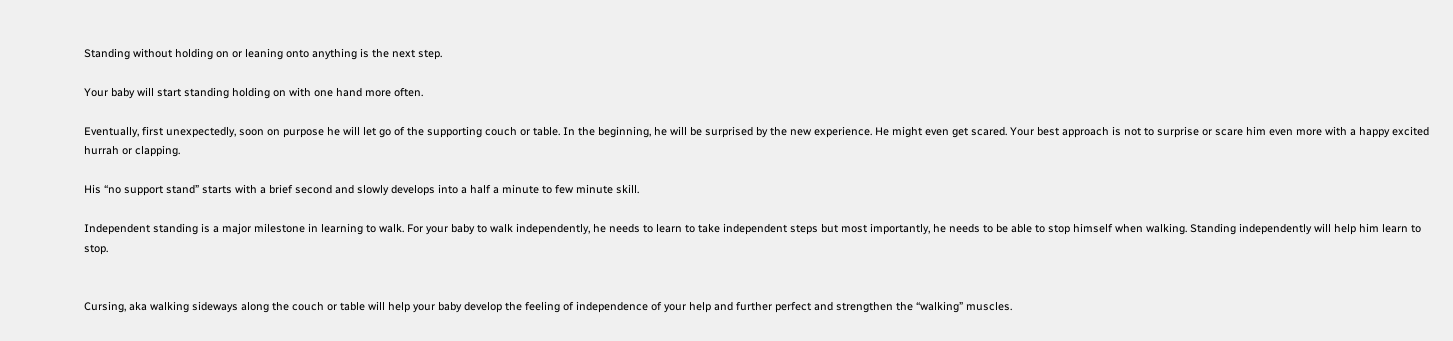Standing without holding on or leaning onto anything is the next step.

Your baby will start standing holding on with one hand more often.

Eventually, first unexpectedly, soon on purpose he will let go of the supporting couch or table. In the beginning, he will be surprised by the new experience. He might even get scared. Your best approach is not to surprise or scare him even more with a happy excited hurrah or clapping.

His “no support stand” starts with a brief second and slowly develops into a half a minute to few minute skill.

Independent standing is a major milestone in learning to walk. For your baby to walk independently, he needs to learn to take independent steps but most importantly, he needs to be able to stop himself when walking. Standing independently will help him learn to stop.


Cursing, aka walking sideways along the couch or table will help your baby develop the feeling of independence of your help and further perfect and strengthen the “walking” muscles.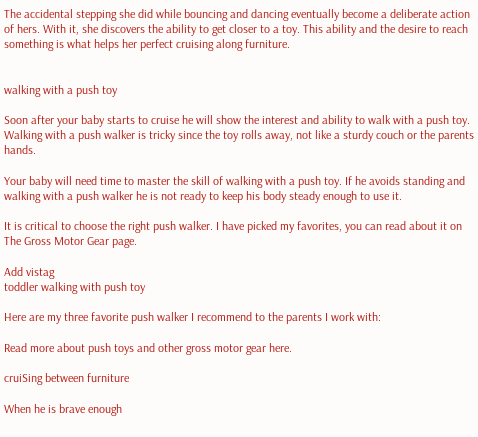The accidental stepping she did while bouncing and dancing eventually become a deliberate action of hers. With it, she discovers the ability to get closer to a toy. This ability and the desire to reach something is what helps her perfect cruising along furniture.


walking with a push toy

Soon after your baby starts to cruise he will show the interest and ability to walk with a push toy. Walking with a push walker is tricky since the toy rolls away, not like a sturdy couch or the parents hands.

Your baby will need time to master the skill of walking with a push toy. If he avoids standing and walking with a push walker he is not ready to keep his body steady enough to use it.

It is critical to choose the right push walker. I have picked my favorites, you can read about it on The Gross Motor Gear page.

Add vistag
toddler walking with push toy

Here are my three favorite push walker I recommend to the parents I work with:

Read more about push toys and other gross motor gear here.

cruiSing between furniture

When he is brave enough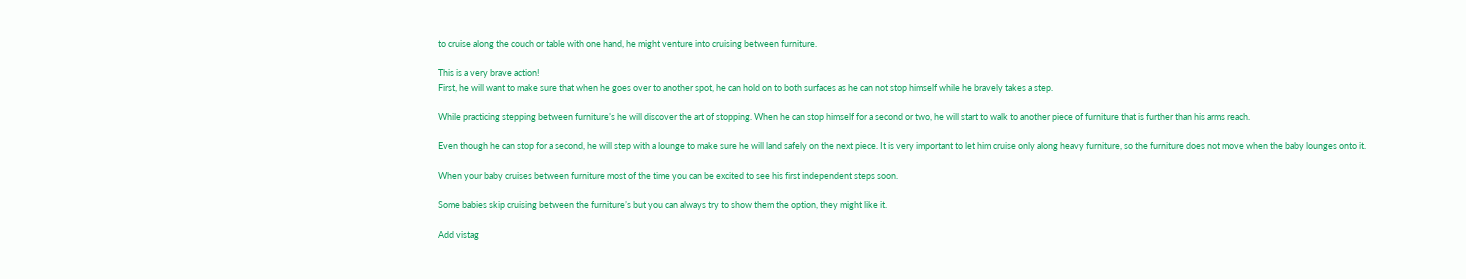to cruise along the couch or table with one hand, he might venture into cruising between furniture.

This is a very brave action!
First, he will want to make sure that when he goes over to another spot, he can hold on to both surfaces as he can not stop himself while he bravely takes a step.

While practicing stepping between furniture’s he will discover the art of stopping. When he can stop himself for a second or two, he will start to walk to another piece of furniture that is further than his arms reach.

Even though he can stop for a second, he will step with a lounge to make sure he will land safely on the next piece. It is very important to let him cruise only along heavy furniture, so the furniture does not move when the baby lounges onto it.

When your baby cruises between furniture most of the time you can be excited to see his first independent steps soon.

Some babies skip cruising between the furniture’s but you can always try to show them the option, they might like it.

Add vistag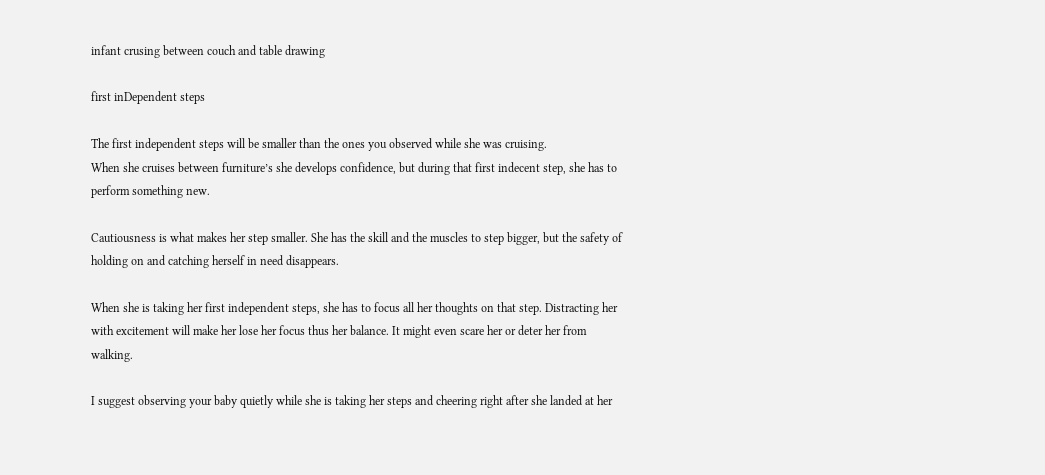infant crusing between couch and table drawing

first inDependent steps

The first independent steps will be smaller than the ones you observed while she was cruising.
When she cruises between furniture’s she develops confidence, but during that first indecent step, she has to perform something new.

Cautiousness is what makes her step smaller. She has the skill and the muscles to step bigger, but the safety of holding on and catching herself in need disappears.

When she is taking her first independent steps, she has to focus all her thoughts on that step. Distracting her with excitement will make her lose her focus thus her balance. It might even scare her or deter her from walking.

I suggest observing your baby quietly while she is taking her steps and cheering right after she landed at her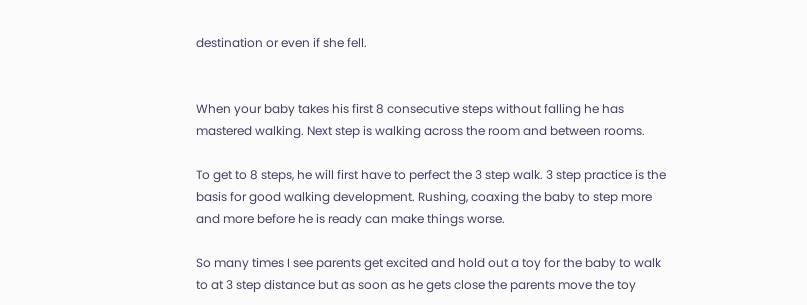destination or even if she fell.


When your baby takes his first 8 consecutive steps without falling he has mastered walking. Next step is walking across the room and between rooms.

To get to 8 steps, he will first have to perfect the 3 step walk. 3 step practice is the basis for good walking development. Rushing, coaxing the baby to step more and more before he is ready can make things worse.

So many times I see parents get excited and hold out a toy for the baby to walk to at 3 step distance but as soon as he gets close the parents move the toy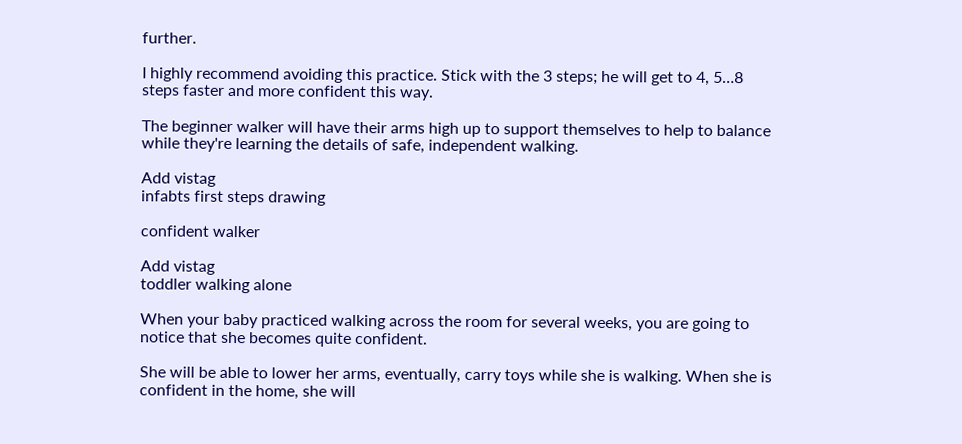further.

I highly recommend avoiding this practice. Stick with the 3 steps; he will get to 4, 5…8 steps faster and more confident this way.

The beginner walker will have their arms high up to support themselves to help to balance while they're learning the details of safe, independent walking.

Add vistag
infabts first steps drawing

confident walker

Add vistag
toddler walking alone

When your baby practiced walking across the room for several weeks, you are going to notice that she becomes quite confident.

She will be able to lower her arms, eventually, carry toys while she is walking. When she is confident in the home, she will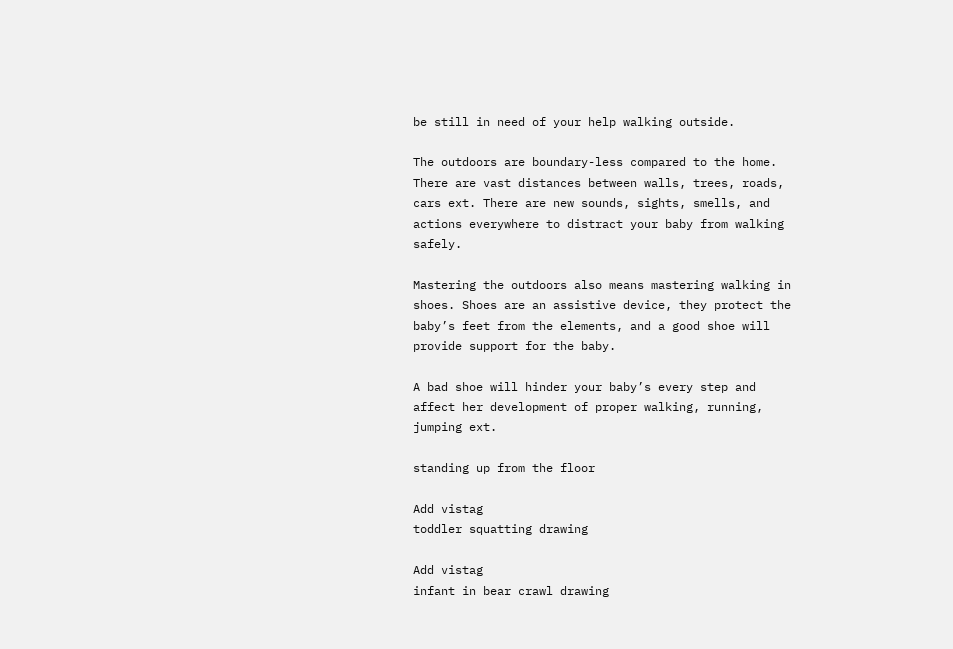be still in need of your help walking outside.

The outdoors are boundary-less compared to the home. There are vast distances between walls, trees, roads, cars ext. There are new sounds, sights, smells, and actions everywhere to distract your baby from walking safely.

Mastering the outdoors also means mastering walking in shoes. Shoes are an assistive device, they protect the baby’s feet from the elements, and a good shoe will provide support for the baby.

A bad shoe will hinder your baby’s every step and affect her development of proper walking, running, jumping ext.

standing up from the floor

Add vistag
toddler squatting drawing

Add vistag
infant in bear crawl drawing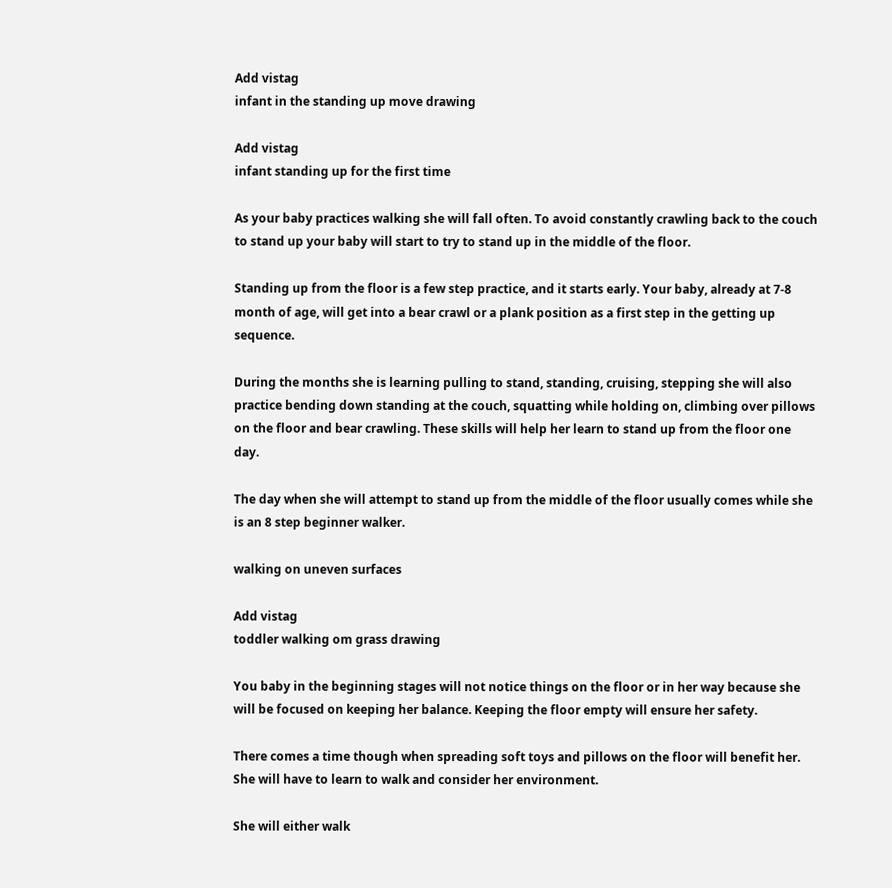Add vistag
infant in the standing up move drawing

Add vistag
infant standing up for the first time

As your baby practices walking she will fall often. To avoid constantly crawling back to the couch to stand up your baby will start to try to stand up in the middle of the floor.

Standing up from the floor is a few step practice, and it starts early. Your baby, already at 7-8 month of age, will get into a bear crawl or a plank position as a first step in the getting up sequence.

During the months she is learning pulling to stand, standing, cruising, stepping she will also practice bending down standing at the couch, squatting while holding on, climbing over pillows on the floor and bear crawling. These skills will help her learn to stand up from the floor one day.

The day when she will attempt to stand up from the middle of the floor usually comes while she is an 8 step beginner walker.

walking on uneven surfaces

Add vistag
toddler walking om grass drawing

You baby in the beginning stages will not notice things on the floor or in her way because she will be focused on keeping her balance. Keeping the floor empty will ensure her safety.

There comes a time though when spreading soft toys and pillows on the floor will benefit her. She will have to learn to walk and consider her environment.

She will either walk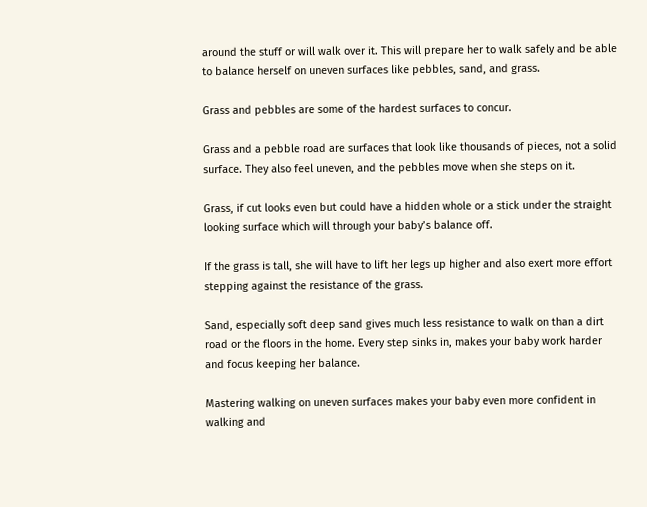around the stuff or will walk over it. This will prepare her to walk safely and be able to balance herself on uneven surfaces like pebbles, sand, and grass.

Grass and pebbles are some of the hardest surfaces to concur.

Grass and a pebble road are surfaces that look like thousands of pieces, not a solid surface. They also feel uneven, and the pebbles move when she steps on it.

Grass, if cut looks even but could have a hidden whole or a stick under the straight looking surface which will through your baby’s balance off.

If the grass is tall, she will have to lift her legs up higher and also exert more effort stepping against the resistance of the grass.

Sand, especially soft deep sand gives much less resistance to walk on than a dirt road or the floors in the home. Every step sinks in, makes your baby work harder and focus keeping her balance.

Mastering walking on uneven surfaces makes your baby even more confident in walking and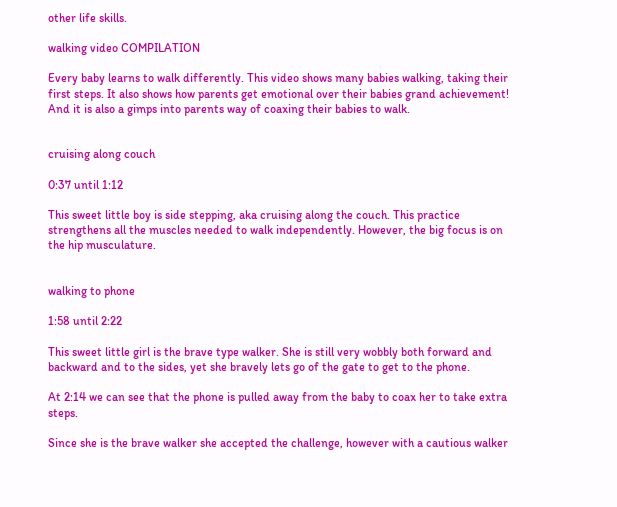other life skills.

walking video COMPILATION

Every baby learns to walk differently. This video shows many babies walking, taking their first steps. It also shows how parents get emotional over their babies grand achievement! And it is also a gimps into parents way of coaxing their babies to walk.


cruising along couch

0:37 until 1:12

This sweet little boy is side stepping, aka cruising along the couch. This practice strengthens all the muscles needed to walk independently. However, the big focus is on the hip musculature.


walking to phone

1:58 until 2:22

This sweet little girl is the brave type walker. She is still very wobbly both forward and backward and to the sides, yet she bravely lets go of the gate to get to the phone.

At 2:14 we can see that the phone is pulled away from the baby to coax her to take extra steps.

Since she is the brave walker she accepted the challenge, however with a cautious walker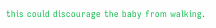this could discourage the baby from walking.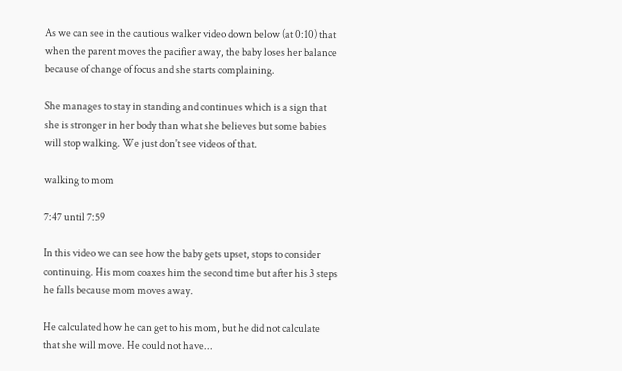As we can see in the cautious walker video down below (at 0:10) that when the parent moves the pacifier away, the baby loses her balance because of change of focus and she starts complaining.

She manages to stay in standing and continues which is a sign that she is stronger in her body than what she believes but some babies will stop walking. We just don't see videos of that.

walking to mom

7:47 until 7:59

In this video we can see how the baby gets upset, stops to consider continuing. His mom coaxes him the second time but after his 3 steps he falls because mom moves away.

He calculated how he can get to his mom, but he did not calculate that she will move. He could not have...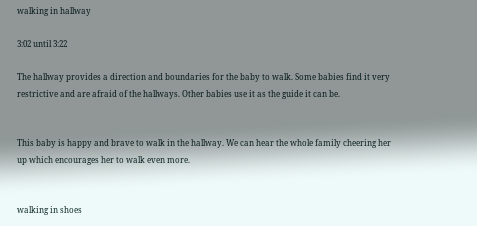walking in hallway

3:02 until 3:22

The hallway provides a direction and boundaries for the baby to walk. Some babies find it very restrictive and are afraid of the hallways. Other babies use it as the guide it can be.


This baby is happy and brave to walk in the hallway. We can hear the whole family cheering her up which encourages her to walk even more.


walking in shoes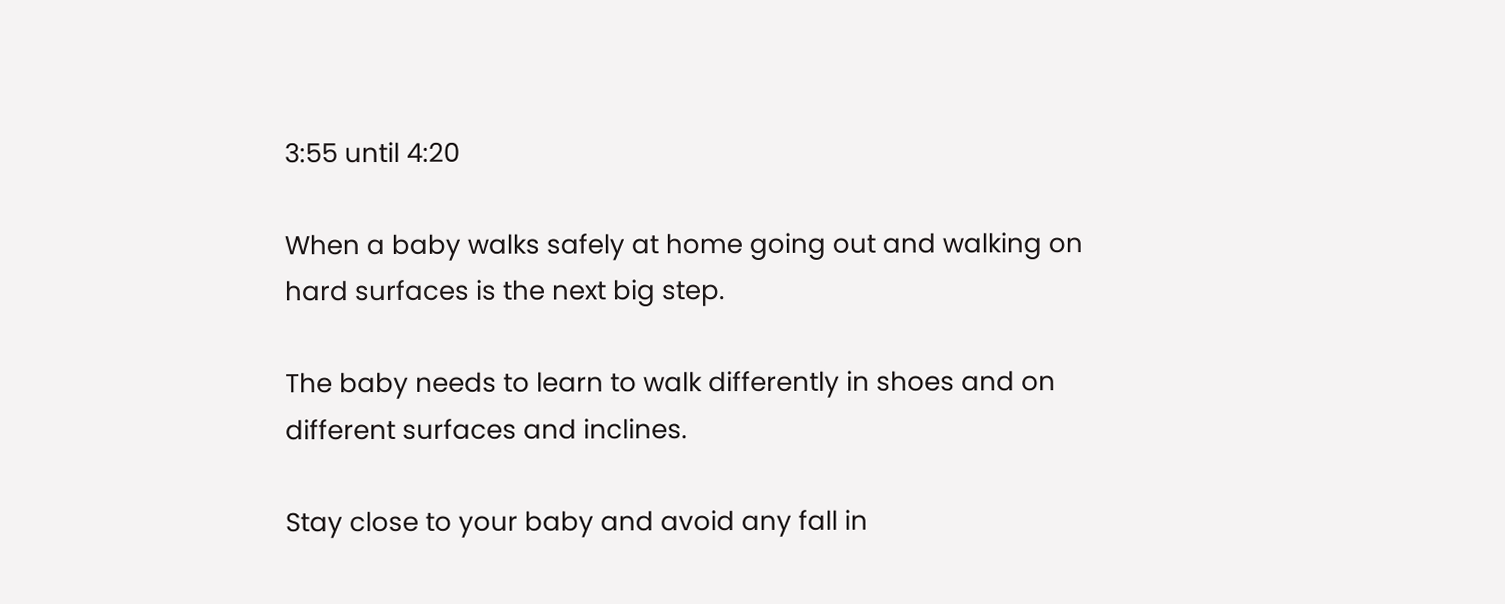3:55 until 4:20

When a baby walks safely at home going out and walking on hard surfaces is the next big step.

The baby needs to learn to walk differently in shoes and on different surfaces and inclines.

Stay close to your baby and avoid any fall in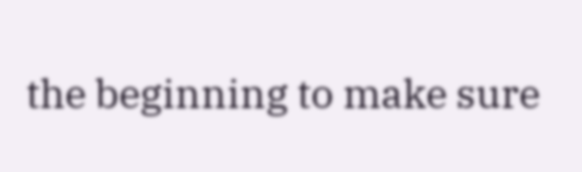the beginning to make sure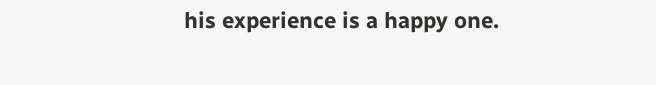his experience is a happy one.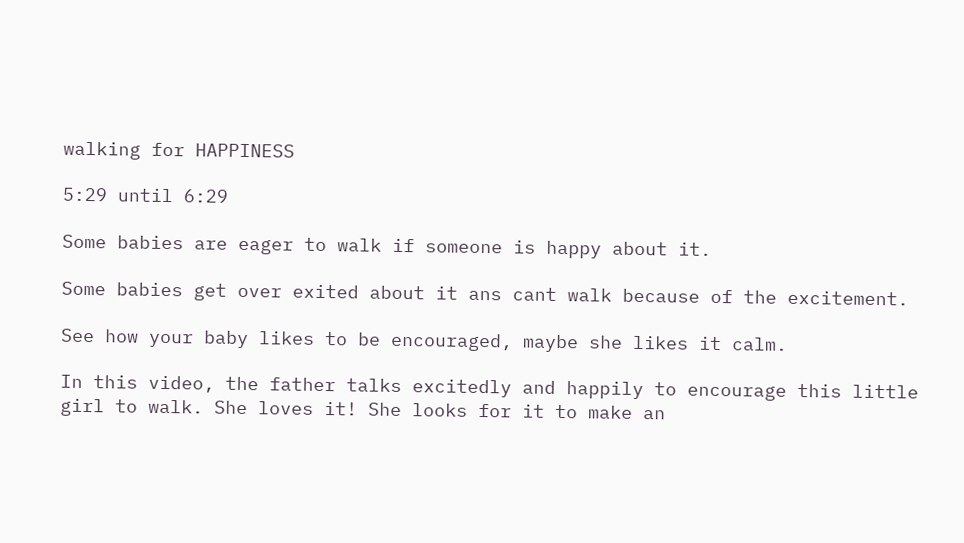walking for HAPPINESS

5:29 until 6:29

Some babies are eager to walk if someone is happy about it.

Some babies get over exited about it ans cant walk because of the excitement.

See how your baby likes to be encouraged, maybe she likes it calm.

In this video, the father talks excitedly and happily to encourage this little girl to walk. She loves it! She looks for it to make an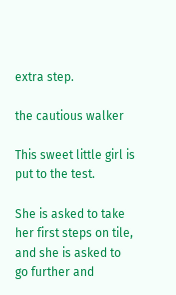extra step.

the cautious walker

This sweet little girl is put to the test.

She is asked to take her first steps on tile, and she is asked to go further and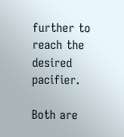further to reach the desired pacifier.

Both are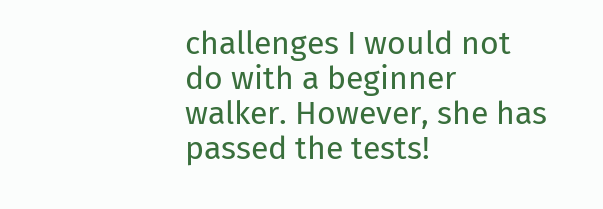challenges I would not do with a beginner walker. However, she has passed the tests!